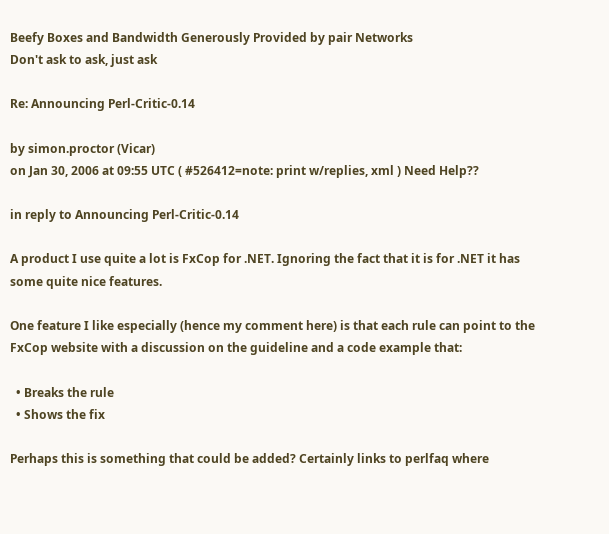Beefy Boxes and Bandwidth Generously Provided by pair Networks
Don't ask to ask, just ask

Re: Announcing Perl-Critic-0.14

by simon.proctor (Vicar)
on Jan 30, 2006 at 09:55 UTC ( #526412=note: print w/replies, xml ) Need Help??

in reply to Announcing Perl-Critic-0.14

A product I use quite a lot is FxCop for .NET. Ignoring the fact that it is for .NET it has some quite nice features.

One feature I like especially (hence my comment here) is that each rule can point to the FxCop website with a discussion on the guideline and a code example that:

  • Breaks the rule
  • Shows the fix

Perhaps this is something that could be added? Certainly links to perlfaq where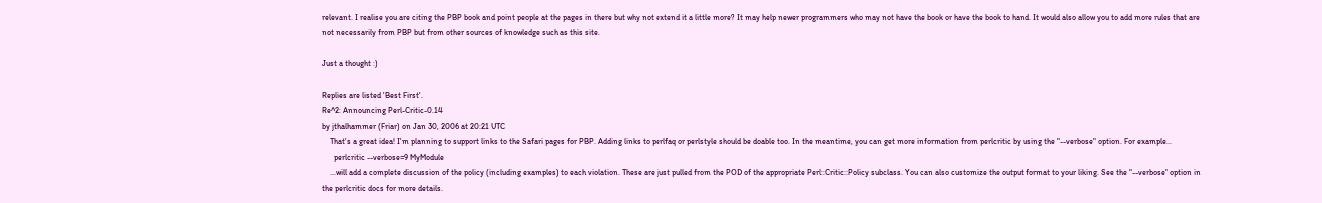relevant. I realise you are citing the PBP book and point people at the pages in there but why not extend it a little more? It may help newer programmers who may not have the book or have the book to hand. It would also allow you to add more rules that are not necessarily from PBP but from other sources of knowledge such as this site.

Just a thought :)

Replies are listed 'Best First'.
Re^2: Announcing Perl-Critic-0.14
by jthalhammer (Friar) on Jan 30, 2006 at 20:21 UTC
    That's a great idea! I'm planning to support links to the Safari pages for PBP. Adding links to perlfaq or perlstyle should be doable too. In the meantime, you can get more information from perlcritic by using the "--verbose" option. For example...
      perlcritic --verbose=9 MyModule
    ...will add a complete discussion of the policy (including examples) to each violation. These are just pulled from the POD of the appropriate Perl::Critic::Policy subclass. You can also customize the output format to your liking. See the "--verbose" option in the perlcritic docs for more details.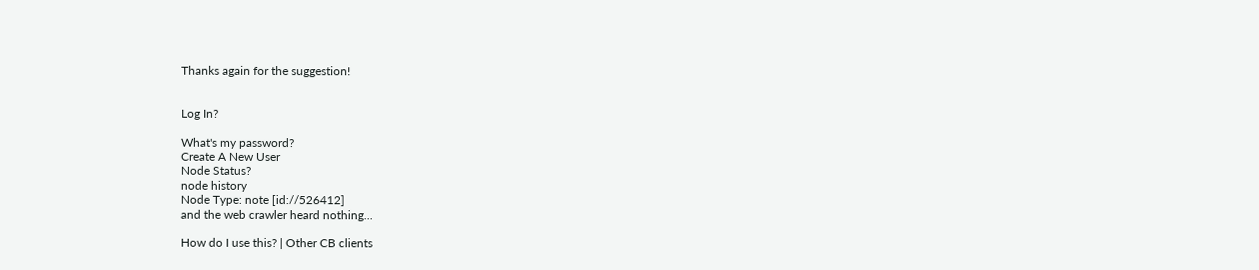Thanks again for the suggestion!


Log In?

What's my password?
Create A New User
Node Status?
node history
Node Type: note [id://526412]
and the web crawler heard nothing...

How do I use this? | Other CB clients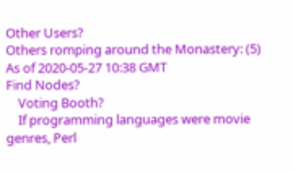Other Users?
Others romping around the Monastery: (5)
As of 2020-05-27 10:38 GMT
Find Nodes?
    Voting Booth?
    If programming languages were movie genres, Perl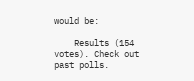would be:

    Results (154 votes). Check out past polls.